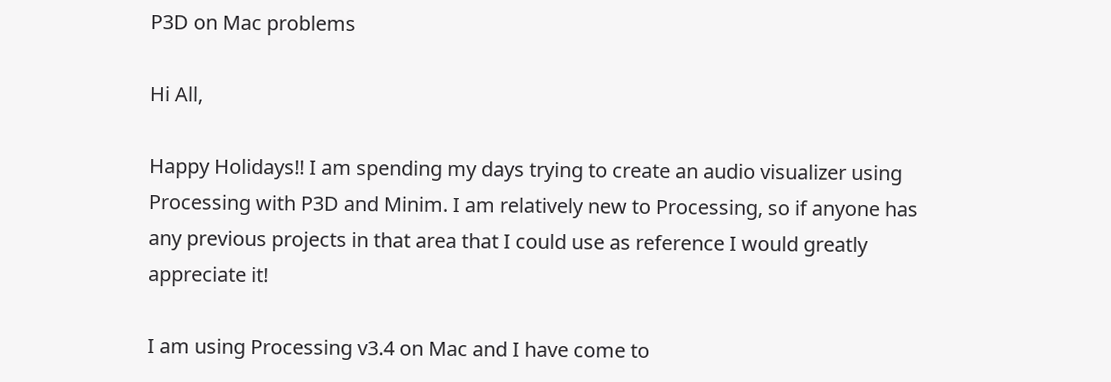P3D on Mac problems

Hi All,

Happy Holidays!! I am spending my days trying to create an audio visualizer using Processing with P3D and Minim. I am relatively new to Processing, so if anyone has any previous projects in that area that I could use as reference I would greatly appreciate it!

I am using Processing v3.4 on Mac and I have come to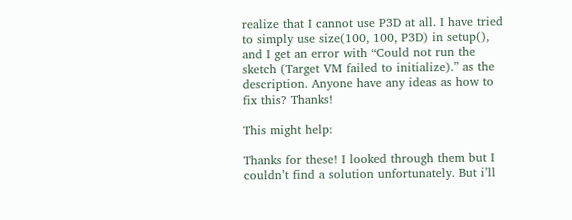realize that I cannot use P3D at all. I have tried to simply use size(100, 100, P3D) in setup(), and I get an error with “Could not run the sketch (Target VM failed to initialize).” as the description. Anyone have any ideas as how to fix this? Thanks!

This might help:

Thanks for these! I looked through them but I couldn’t find a solution unfortunately. But i’ll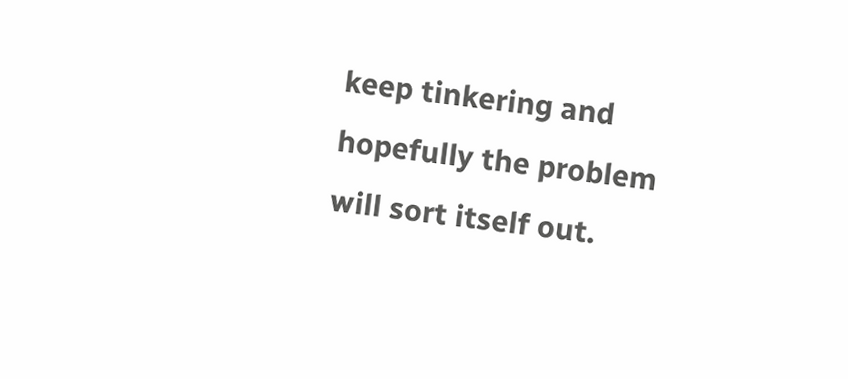keep tinkering and hopefully the problem will sort itself out.